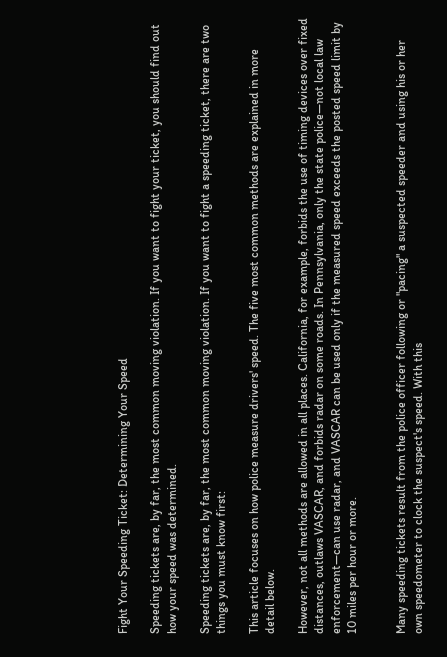Fight Your Speeding Ticket: Determining Your Speed

Speeding tickets are, by far, the most common moving violation. If you want to fight your ticket, you should find out how your speed was determined.

Speeding tickets are, by far, the most common moving violation. If you want to fight a speeding ticket, there are two things you must know first:

This article focuses on how police measure drivers' speed. The five most common methods are explained in more detail below.

However, not all methods are allowed in all places. California, for example, forbids the use of timing devices over fixed distances, outlaws VASCAR, and forbids radar on some roads. In Pennsylvania, only the state police—not local law enforcement—can use radar, and VASCAR can be used only if the measured speed exceeds the posted speed limit by 10 miles per hour or more.


Many speeding tickets result from the police officer following or "pacing" a suspected speeder and using his or her own speedometer to clock the suspect's speed. With this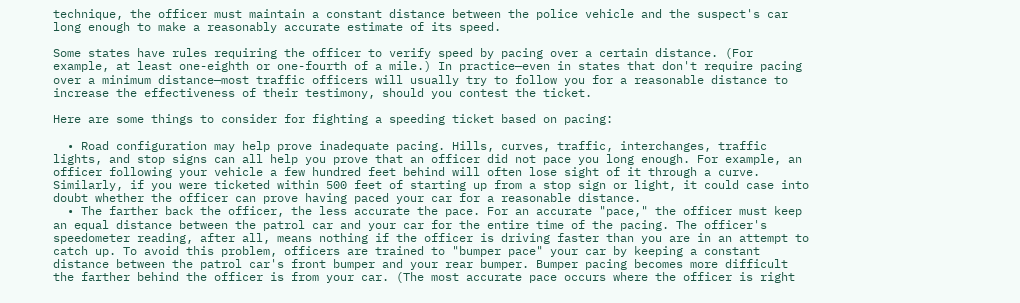technique, the officer must maintain a constant distance between the police vehicle and the suspect's car long enough to make a reasonably accurate estimate of its speed.

Some states have rules requiring the officer to verify speed by pacing over a certain distance. (For example, at least one-eighth or one-fourth of a mile.) In practice—even in states that don't require pacing over a minimum distance—most traffic officers will usually try to follow you for a reasonable distance to increase the effectiveness of their testimony, should you contest the ticket.

Here are some things to consider for fighting a speeding ticket based on pacing:

  • Road configuration may help prove inadequate pacing. Hills, curves, traffic, interchanges, traffic lights, and stop signs can all help you prove that an officer did not pace you long enough. For example, an officer following your vehicle a few hundred feet behind will often lose sight of it through a curve. Similarly, if you were ticketed within 500 feet of starting up from a stop sign or light, it could case into doubt whether the officer can prove having paced your car for a reasonable distance.
  • The farther back the officer, the less accurate the pace. For an accurate "pace," the officer must keep an equal distance between the patrol car and your car for the entire time of the pacing. The officer's speedometer reading, after all, means nothing if the officer is driving faster than you are in an attempt to catch up. To avoid this problem, officers are trained to "bumper pace" your car by keeping a constant distance between the patrol car's front bumper and your rear bumper. Bumper pacing becomes more difficult the farther behind the officer is from your car. (The most accurate pace occurs where the officer is right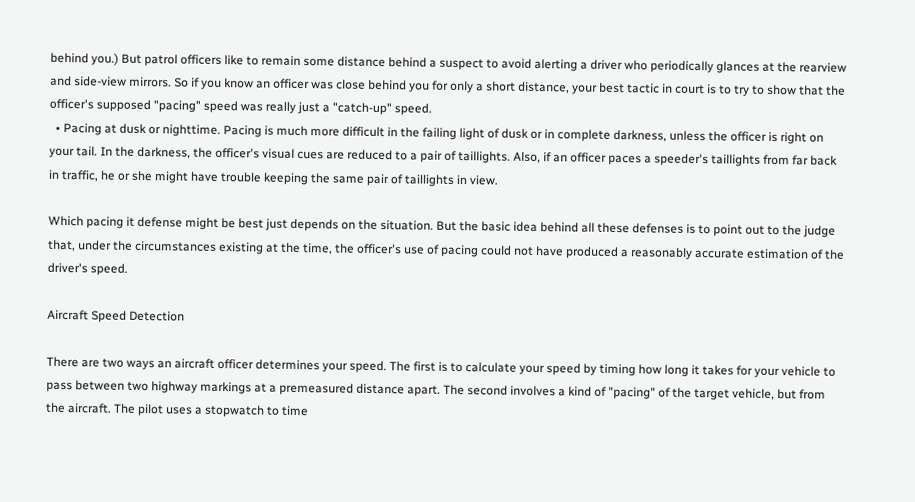behind you.) But patrol officers like to remain some distance behind a suspect to avoid alerting a driver who periodically glances at the rearview and side-view mirrors. So if you know an officer was close behind you for only a short distance, your best tactic in court is to try to show that the officer's supposed "pacing" speed was really just a "catch-up" speed.
  • Pacing at dusk or nighttime. Pacing is much more difficult in the failing light of dusk or in complete darkness, unless the officer is right on your tail. In the darkness, the officer's visual cues are reduced to a pair of taillights. Also, if an officer paces a speeder's taillights from far back in traffic, he or she might have trouble keeping the same pair of taillights in view.

Which pacing it defense might be best just depends on the situation. But the basic idea behind all these defenses is to point out to the judge that, under the circumstances existing at the time, the officer's use of pacing could not have produced a reasonably accurate estimation of the driver's speed.

Aircraft Speed Detection

There are two ways an aircraft officer determines your speed. The first is to calculate your speed by timing how long it takes for your vehicle to pass between two highway markings at a premeasured distance apart. The second involves a kind of "pacing" of the target vehicle, but from the aircraft. The pilot uses a stopwatch to time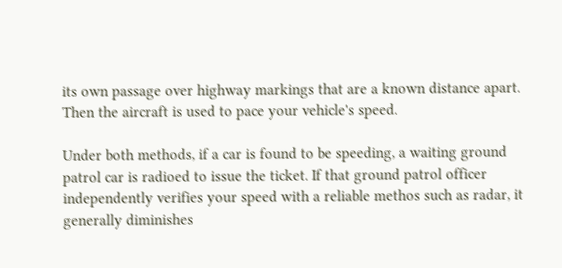its own passage over highway markings that are a known distance apart. Then the aircraft is used to pace your vehicle's speed.

Under both methods, if a car is found to be speeding, a waiting ground patrol car is radioed to issue the ticket. If that ground patrol officer independently verifies your speed with a reliable methos such as radar, it generally diminishes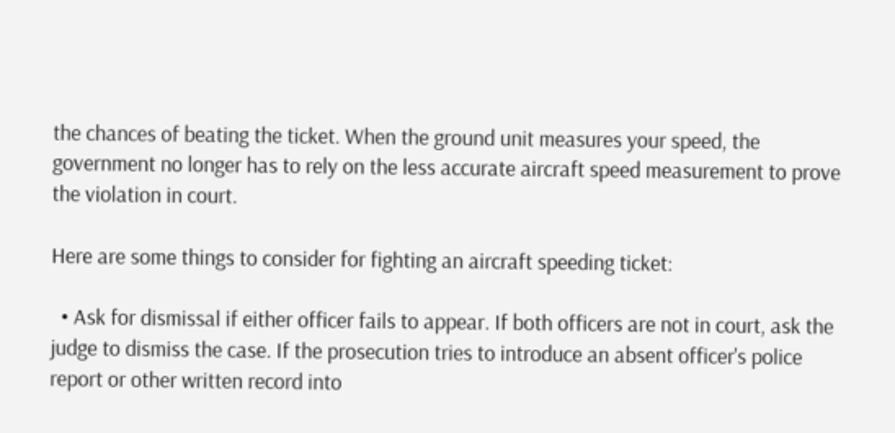the chances of beating the ticket. When the ground unit measures your speed, the government no longer has to rely on the less accurate aircraft speed measurement to prove the violation in court.

Here are some things to consider for fighting an aircraft speeding ticket:

  • Ask for dismissal if either officer fails to appear. If both officers are not in court, ask the judge to dismiss the case. If the prosecution tries to introduce an absent officer's police report or other written record into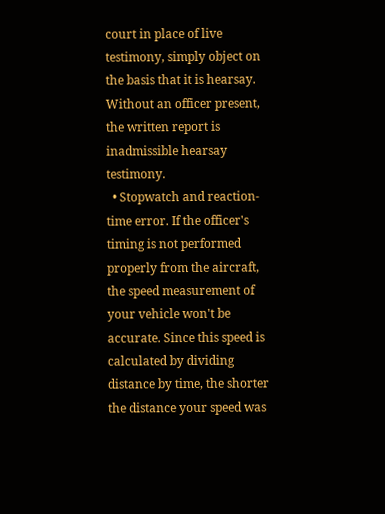court in place of live testimony, simply object on the basis that it is hearsay. Without an officer present, the written report is inadmissible hearsay testimony.
  • Stopwatch and reaction-time error. If the officer's timing is not performed properly from the aircraft, the speed measurement of your vehicle won't be accurate. Since this speed is calculated by dividing distance by time, the shorter the distance your speed was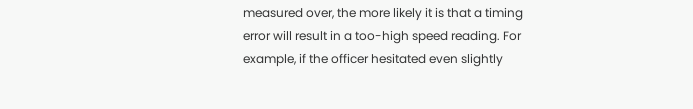measured over, the more likely it is that a timing error will result in a too-high speed reading. For example, if the officer hesitated even slightly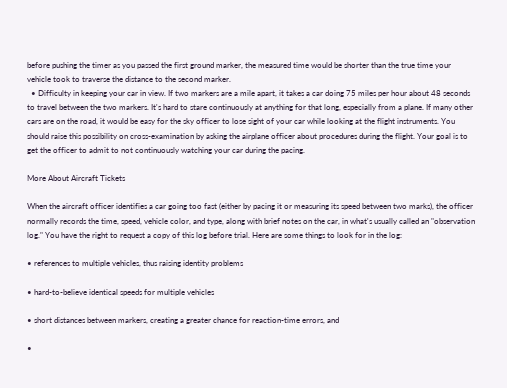before pushing the timer as you passed the first ground marker, the measured time would be shorter than the true time your vehicle took to traverse the distance to the second marker.
  • Difficulty in keeping your car in view. If two markers are a mile apart, it takes a car doing 75 miles per hour about 48 seconds to travel between the two markers. It's hard to stare continuously at anything for that long, especially from a plane. If many other cars are on the road, it would be easy for the sky officer to lose sight of your car while looking at the flight instruments. You should raise this possibility on cross-examination by asking the airplane officer about procedures during the flight. Your goal is to get the officer to admit to not continuously watching your car during the pacing.

More About Aircraft Tickets

When the aircraft officer identifies a car going too fast (either by pacing it or measuring its speed between two marks), the officer normally records the time, speed, vehicle color, and type, along with brief notes on the car, in what's usually called an "observation log." You have the right to request a copy of this log before trial. Here are some things to look for in the log:

• references to multiple vehicles, thus raising identity problems

• hard-to-believe identical speeds for multiple vehicles

• short distances between markers, creating a greater chance for reaction-time errors, and

•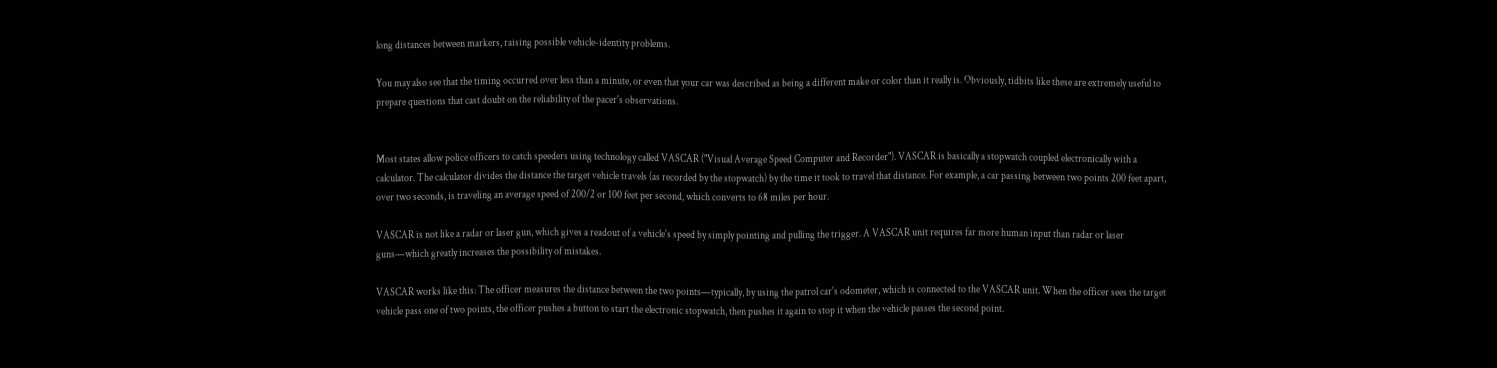long distances between markers, raising possible vehicle-identity problems.

You may also see that the timing occurred over less than a minute, or even that your car was described as being a different make or color than it really is. Obviously, tidbits like these are extremely useful to prepare questions that cast doubt on the reliability of the pacer's observations.


Most states allow police officers to catch speeders using technology called VASCAR ("Visual Average Speed Computer and Recorder"). VASCAR is basically a stopwatch coupled electronically with a calculator. The calculator divides the distance the target vehicle travels (as recorded by the stopwatch) by the time it took to travel that distance. For example, a car passing between two points 200 feet apart, over two seconds, is traveling an average speed of 200/2 or 100 feet per second, which converts to 68 miles per hour.

VASCAR is not like a radar or laser gun, which gives a readout of a vehicle's speed by simply pointing and pulling the trigger. A VASCAR unit requires far more human input than radar or laser guns—which greatly increases the possibility of mistakes.

VASCAR works like this: The officer measures the distance between the two points—typically, by using the patrol car's odometer, which is connected to the VASCAR unit. When the officer sees the target vehicle pass one of two points, the officer pushes a button to start the electronic stopwatch, then pushes it again to stop it when the vehicle passes the second point.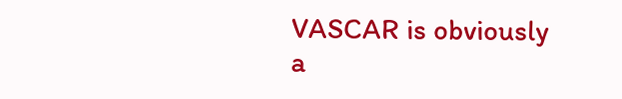VASCAR is obviously a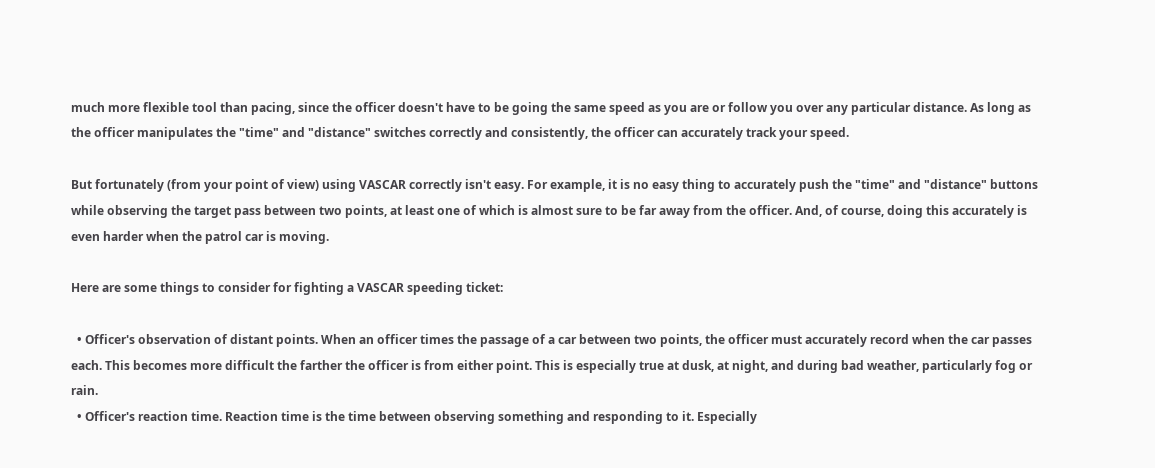much more flexible tool than pacing, since the officer doesn't have to be going the same speed as you are or follow you over any particular distance. As long as the officer manipulates the "time" and "distance" switches correctly and consistently, the officer can accurately track your speed.

But fortunately (from your point of view) using VASCAR correctly isn't easy. For example, it is no easy thing to accurately push the "time" and "distance" buttons while observing the target pass between two points, at least one of which is almost sure to be far away from the officer. And, of course, doing this accurately is even harder when the patrol car is moving.

Here are some things to consider for fighting a VASCAR speeding ticket:

  • Officer's observation of distant points. When an officer times the passage of a car between two points, the officer must accurately record when the car passes each. This becomes more difficult the farther the officer is from either point. This is especially true at dusk, at night, and during bad weather, particularly fog or rain.
  • Officer's reaction time. Reaction time is the time between observing something and responding to it. Especially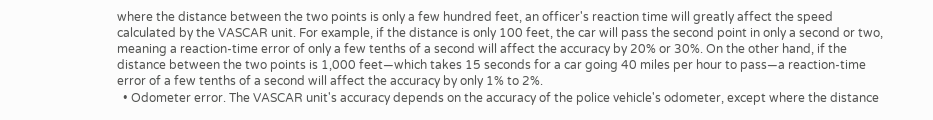where the distance between the two points is only a few hundred feet, an officer's reaction time will greatly affect the speed calculated by the VASCAR unit. For example, if the distance is only 100 feet, the car will pass the second point in only a second or two, meaning a reaction-time error of only a few tenths of a second will affect the accuracy by 20% or 30%. On the other hand, if the distance between the two points is 1,000 feet—which takes 15 seconds for a car going 40 miles per hour to pass—a reaction-time error of a few tenths of a second will affect the accuracy by only 1% to 2%.
  • Odometer error. The VASCAR unit's accuracy depends on the accuracy of the police vehicle's odometer, except where the distance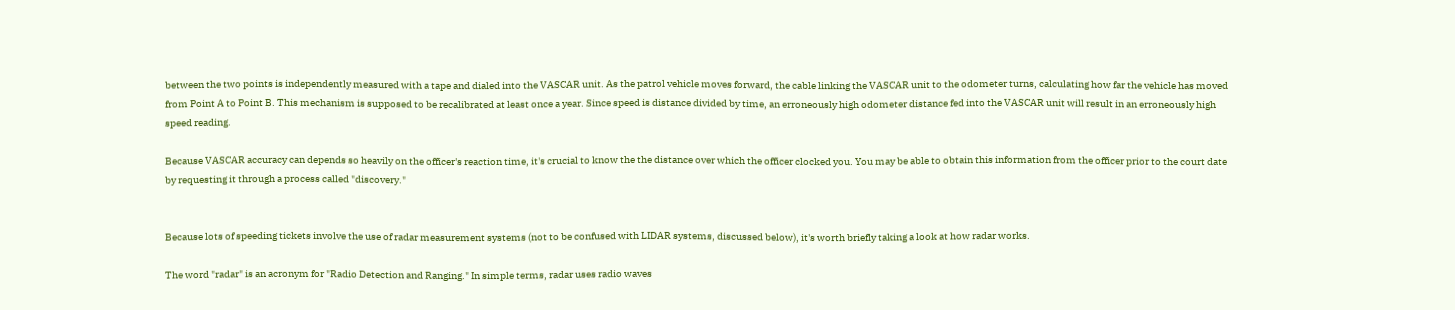between the two points is independently measured with a tape and dialed into the VASCAR unit. As the patrol vehicle moves forward, the cable linking the VASCAR unit to the odometer turns, calculating how far the vehicle has moved from Point A to Point B. This mechanism is supposed to be recalibrated at least once a year. Since speed is distance divided by time, an erroneously high odometer distance fed into the VASCAR unit will result in an erroneously high speed reading.

Because VASCAR accuracy can depends so heavily on the officer's reaction time, it's crucial to know the the distance over which the officer clocked you. You may be able to obtain this information from the officer prior to the court date by requesting it through a process called "discovery."


Because lots of speeding tickets involve the use of radar measurement systems (not to be confused with LIDAR systems, discussed below), it's worth briefly taking a look at how radar works.

The word "radar" is an acronym for "Radio Detection and Ranging." In simple terms, radar uses radio waves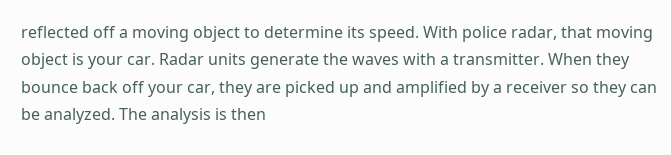reflected off a moving object to determine its speed. With police radar, that moving object is your car. Radar units generate the waves with a transmitter. When they bounce back off your car, they are picked up and amplified by a receiver so they can be analyzed. The analysis is then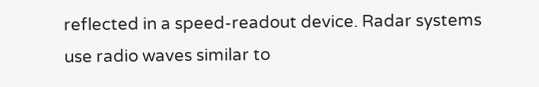reflected in a speed-readout device. Radar systems use radio waves similar to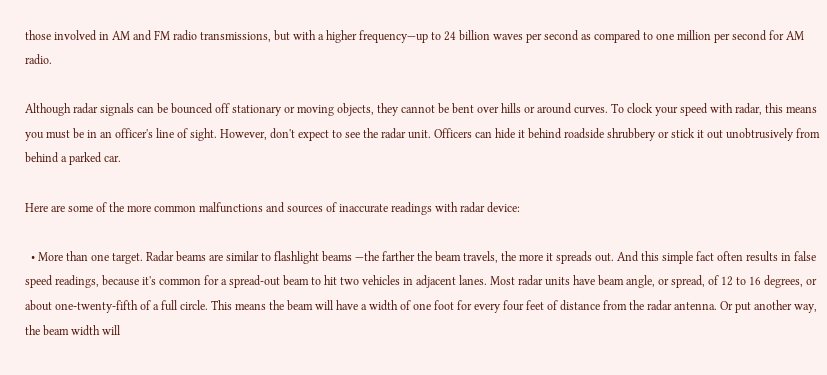those involved in AM and FM radio transmissions, but with a higher frequency—up to 24 billion waves per second as compared to one million per second for AM radio.

Although radar signals can be bounced off stationary or moving objects, they cannot be bent over hills or around curves. To clock your speed with radar, this means you must be in an officer's line of sight. However, don't expect to see the radar unit. Officers can hide it behind roadside shrubbery or stick it out unobtrusively from behind a parked car.

Here are some of the more common malfunctions and sources of inaccurate readings with radar device:

  • More than one target. Radar beams are similar to flashlight beams —the farther the beam travels, the more it spreads out. And this simple fact often results in false speed readings, because it's common for a spread-out beam to hit two vehicles in adjacent lanes. Most radar units have beam angle, or spread, of 12 to 16 degrees, or about one-twenty-fifth of a full circle. This means the beam will have a width of one foot for every four feet of distance from the radar antenna. Or put another way, the beam width will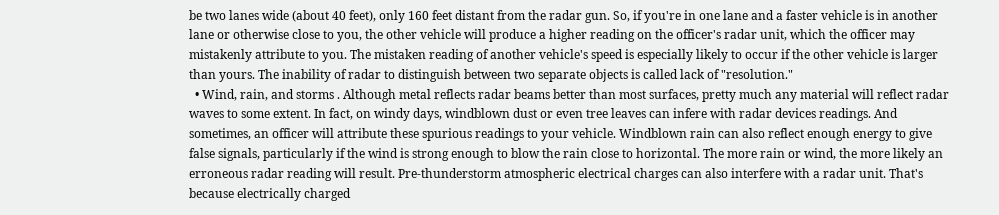be two lanes wide (about 40 feet), only 160 feet distant from the radar gun. So, if you're in one lane and a faster vehicle is in another lane or otherwise close to you, the other vehicle will produce a higher reading on the officer's radar unit, which the officer may mistakenly attribute to you. The mistaken reading of another vehicle's speed is especially likely to occur if the other vehicle is larger than yours. The inability of radar to distinguish between two separate objects is called lack of "resolution."
  • Wind, rain, and storms . Although metal reflects radar beams better than most surfaces, pretty much any material will reflect radar waves to some extent. In fact, on windy days, windblown dust or even tree leaves can infere with radar devices readings. And sometimes, an officer will attribute these spurious readings to your vehicle. Windblown rain can also reflect enough energy to give false signals, particularly if the wind is strong enough to blow the rain close to horizontal. The more rain or wind, the more likely an erroneous radar reading will result. Pre-thunderstorm atmospheric electrical charges can also interfere with a radar unit. That's because electrically charged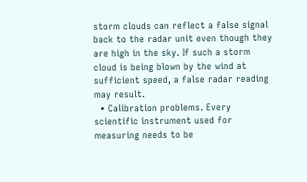storm clouds can reflect a false signal back to the radar unit even though they are high in the sky. If such a storm cloud is being blown by the wind at sufficient speed, a false radar reading may result.
  • Calibration problems. Every scientific instrument used for measuring needs to be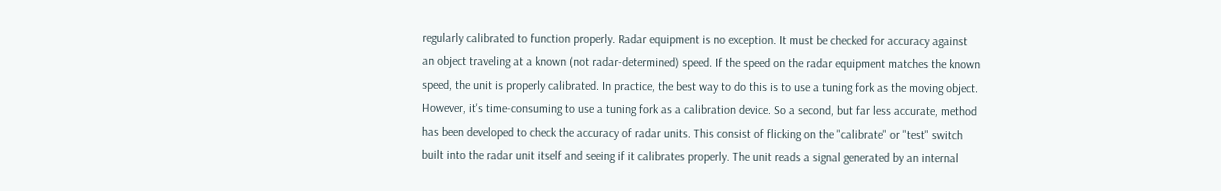regularly calibrated to function properly. Radar equipment is no exception. It must be checked for accuracy against an object traveling at a known (not radar-determined) speed. If the speed on the radar equipment matches the known speed, the unit is properly calibrated. In practice, the best way to do this is to use a tuning fork as the moving object. However, it's time-consuming to use a tuning fork as a calibration device. So a second, but far less accurate, method has been developed to check the accuracy of radar units. This consist of flicking on the "calibrate" or "test" switch built into the radar unit itself and seeing if it calibrates properly. The unit reads a signal generated by an internal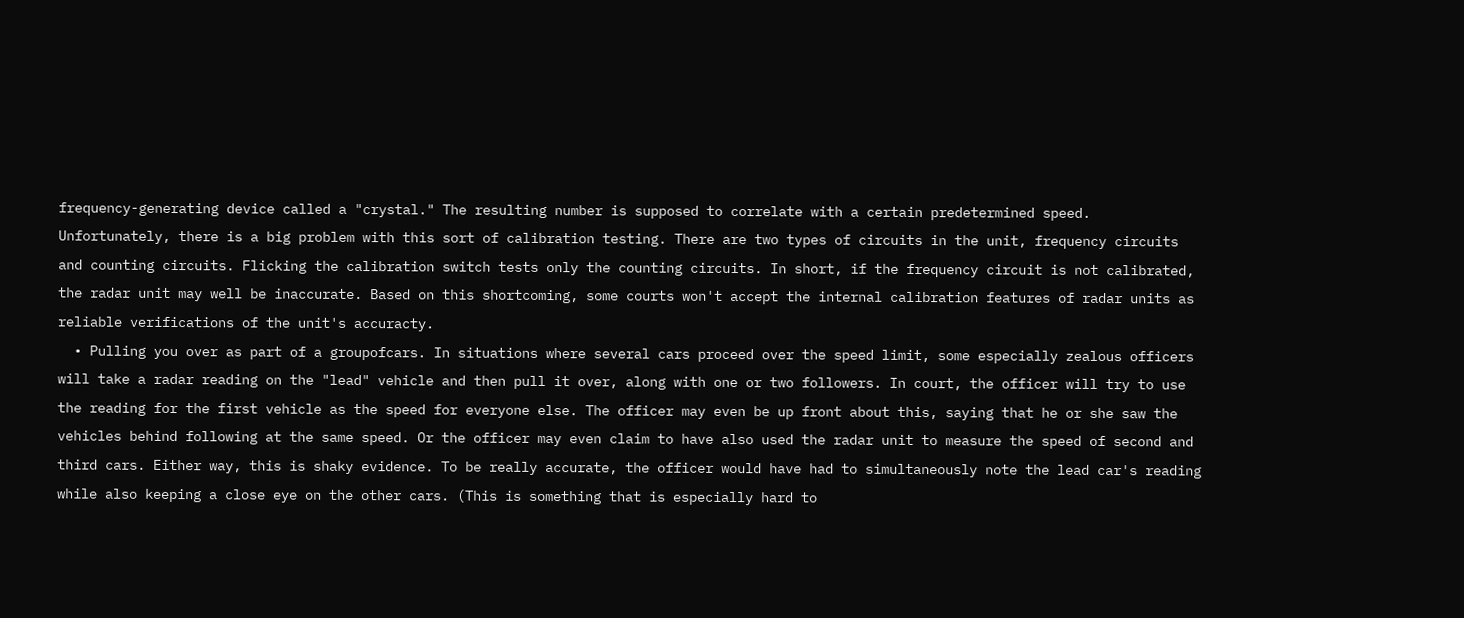frequency-generating device called a "crystal." The resulting number is supposed to correlate with a certain predetermined speed. Unfortunately, there is a big problem with this sort of calibration testing. There are two types of circuits in the unit, frequency circuits and counting circuits. Flicking the calibration switch tests only the counting circuits. In short, if the frequency circuit is not calibrated, the radar unit may well be inaccurate. Based on this shortcoming, some courts won't accept the internal calibration features of radar units as reliable verifications of the unit's accuracty.
  • Pulling you over as part of a groupofcars. In situations where several cars proceed over the speed limit, some especially zealous officers will take a radar reading on the "lead" vehicle and then pull it over, along with one or two followers. In court, the officer will try to use the reading for the first vehicle as the speed for everyone else. The officer may even be up front about this, saying that he or she saw the vehicles behind following at the same speed. Or the officer may even claim to have also used the radar unit to measure the speed of second and third cars. Either way, this is shaky evidence. To be really accurate, the officer would have had to simultaneously note the lead car's reading while also keeping a close eye on the other cars. (This is something that is especially hard to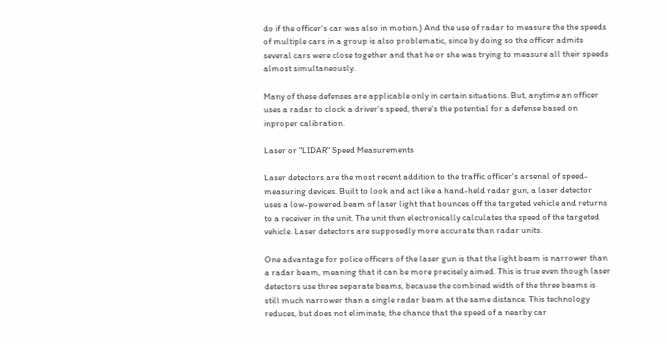do if the officer's car was also in motion.) And the use of radar to measure the the speeds of multiple cars in a group is also problematic, since by doing so the officer admits several cars were close together and that he or she was trying to measure all their speeds almost simultaneously.

Many of these defenses are applicable only in certain situations. But, anytime an officer uses a radar to clock a driver's speed, there's the potential for a defense based on inproper calibration.

Laser or "LIDAR" Speed Measurements

Laser detectors are the most recent addition to the traffic officer's arsenal of speed-measuring devices. Built to look and act like a hand-held radar gun, a laser detector uses a low-powered beam of laser light that bounces off the targeted vehicle and returns to a receiver in the unit. The unit then electronically calculates the speed of the targeted vehicle. Laser detectors are supposedly more accurate than radar units.

One advantage for police officers of the laser gun is that the light beam is narrower than a radar beam, meaning that it can be more precisely aimed. This is true even though laser detectors use three separate beams, because the combined width of the three beams is still much narrower than a single radar beam at the same distance. This technology reduces, but does not eliminate, the chance that the speed of a nearby car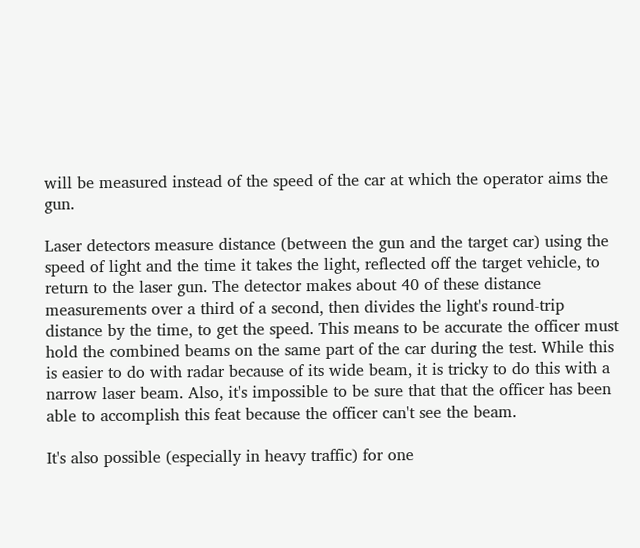will be measured instead of the speed of the car at which the operator aims the gun.

Laser detectors measure distance (between the gun and the target car) using the speed of light and the time it takes the light, reflected off the target vehicle, to return to the laser gun. The detector makes about 40 of these distance measurements over a third of a second, then divides the light's round-trip distance by the time, to get the speed. This means to be accurate the officer must hold the combined beams on the same part of the car during the test. While this is easier to do with radar because of its wide beam, it is tricky to do this with a narrow laser beam. Also, it's impossible to be sure that that the officer has been able to accomplish this feat because the officer can't see the beam.

It's also possible (especially in heavy traffic) for one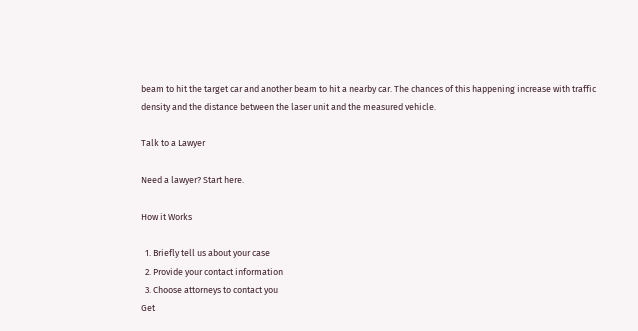beam to hit the target car and another beam to hit a nearby car. The chances of this happening increase with traffic density and the distance between the laser unit and the measured vehicle.

Talk to a Lawyer

Need a lawyer? Start here.

How it Works

  1. Briefly tell us about your case
  2. Provide your contact information
  3. Choose attorneys to contact you
Get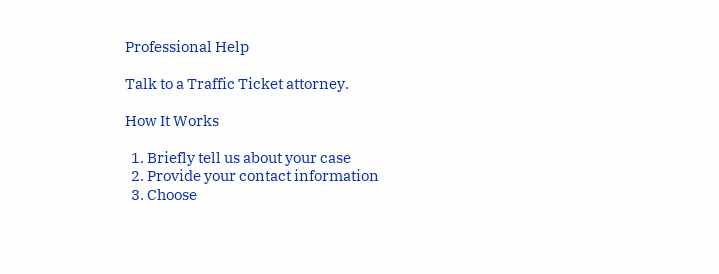Professional Help

Talk to a Traffic Ticket attorney.

How It Works

  1. Briefly tell us about your case
  2. Provide your contact information
  3. Choose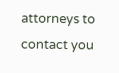attorneys to contact you